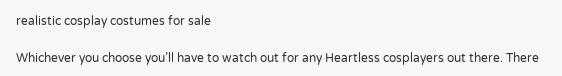realistic cosplay costumes for sale

Whichever you choose you’ll have to watch out for any Heartless cosplayers out there. There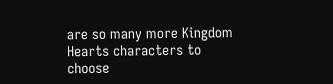are so many more Kingdom Hearts characters to choose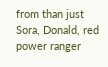from than just Sora, Donald, red power ranger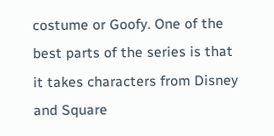costume or Goofy. One of the best parts of the series is that it takes characters from Disney and Square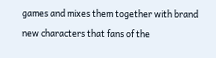games and mixes them together with brand new characters that fans of the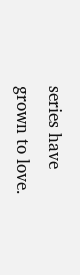series have grown to love.